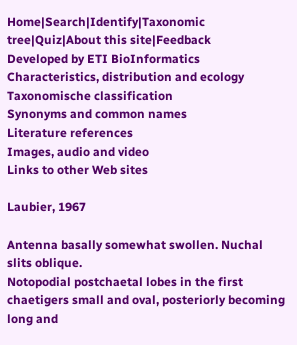Home|Search|Identify|Taxonomic tree|Quiz|About this site|Feedback
Developed by ETI BioInformatics
Characteristics, distribution and ecology
Taxonomische classification
Synonyms and common names
Literature references
Images, audio and video
Links to other Web sites

Laubier, 1967

Antenna basally somewhat swollen. Nuchal slits oblique.
Notopodial postchaetal lobes in the first chaetigers small and oval, posteriorly becoming long and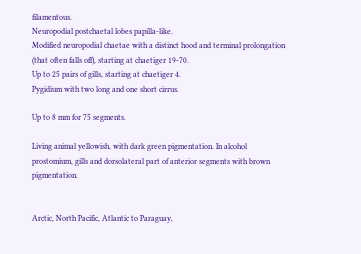filamentous.
Neuropodial postchaetal lobes papilla-like.
Modified neuropodial chaetae with a distinct hood and terminal prolongation (that often falls off), starting at chaetiger 19-70.
Up to 25 pairs of gills, starting at chaetiger 4.
Pygidium with two long and one short cirrus.

Up to 8 mm for 75 segments.

Living animal yellowish, with dark green pigmentation. In alcohol prostomium, gills and dorsolateral part of anterior segments with brown pigmentation.


Arctic, North Pacific, Atlantic to Paraguay,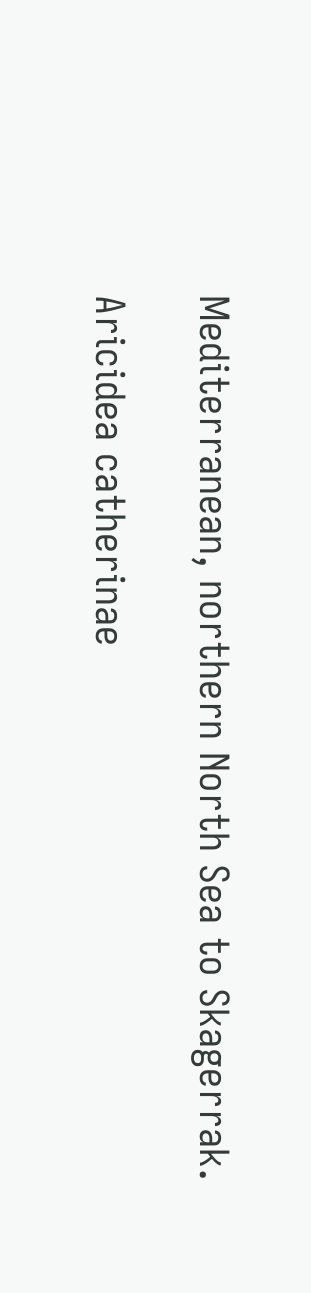Mediterranean, northern North Sea to Skagerrak.

Aricidea catherinae